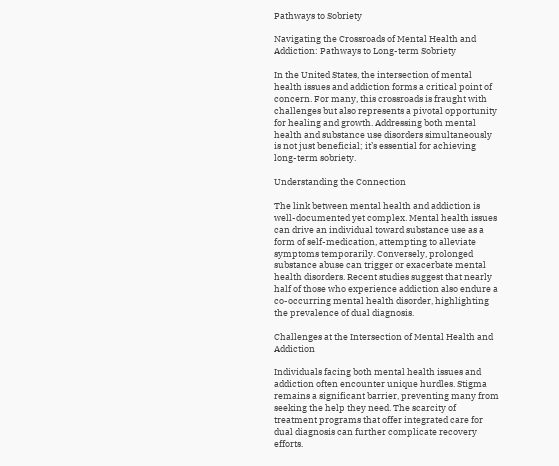Pathways to Sobriety

Navigating the Crossroads of Mental Health and Addiction: Pathways to Long-term Sobriety

In the United States, the intersection of mental health issues and addiction forms a critical point of concern. For many, this crossroads is fraught with challenges but also represents a pivotal opportunity for healing and growth. Addressing both mental health and substance use disorders simultaneously is not just beneficial; it’s essential for achieving long-term sobriety.

Understanding the Connection

The link between mental health and addiction is well-documented yet complex. Mental health issues can drive an individual toward substance use as a form of self-medication, attempting to alleviate symptoms temporarily. Conversely, prolonged substance abuse can trigger or exacerbate mental health disorders. Recent studies suggest that nearly half of those who experience addiction also endure a co-occurring mental health disorder, highlighting the prevalence of dual diagnosis.

Challenges at the Intersection of Mental Health and Addiction

Individuals facing both mental health issues and addiction often encounter unique hurdles. Stigma remains a significant barrier, preventing many from seeking the help they need. The scarcity of treatment programs that offer integrated care for dual diagnosis can further complicate recovery efforts.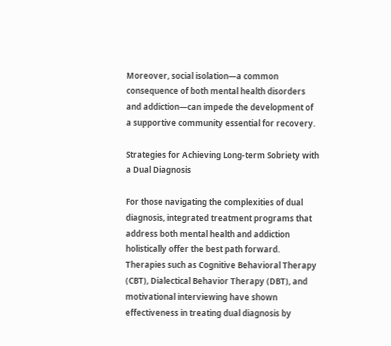Moreover, social isolation—a common consequence of both mental health disorders and addiction—can impede the development of a supportive community essential for recovery.

Strategies for Achieving Long-term Sobriety with a Dual Diagnosis

For those navigating the complexities of dual diagnosis, integrated treatment programs that address both mental health and addiction holistically offer the best path forward. Therapies such as Cognitive Behavioral Therapy (CBT), Dialectical Behavior Therapy (DBT), and motivational interviewing have shown effectiveness in treating dual diagnosis by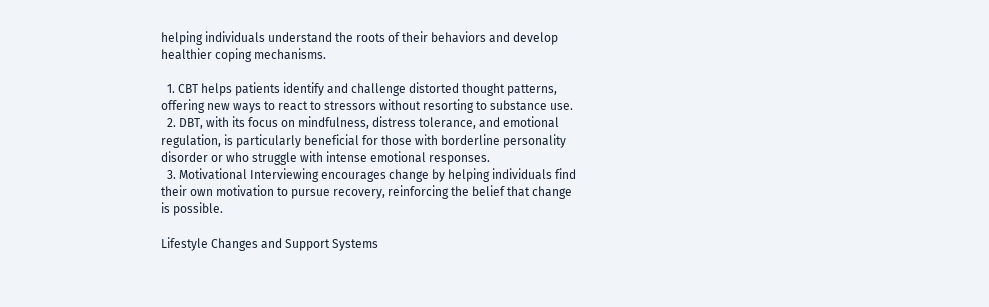helping individuals understand the roots of their behaviors and develop healthier coping mechanisms.

  1. CBT helps patients identify and challenge distorted thought patterns, offering new ways to react to stressors without resorting to substance use.
  2. DBT, with its focus on mindfulness, distress tolerance, and emotional regulation, is particularly beneficial for those with borderline personality disorder or who struggle with intense emotional responses.
  3. Motivational Interviewing encourages change by helping individuals find their own motivation to pursue recovery, reinforcing the belief that change is possible.

Lifestyle Changes and Support Systems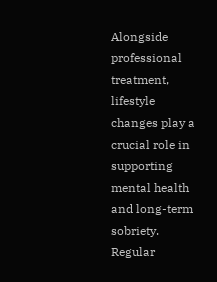Alongside professional treatment, lifestyle changes play a crucial role in supporting mental health and long-term sobriety. Regular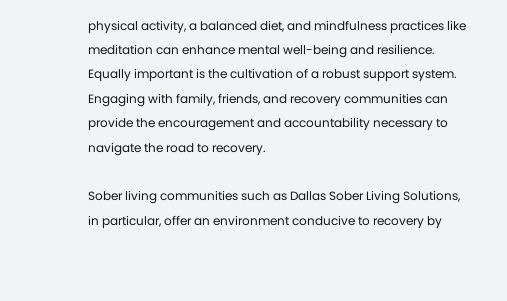physical activity, a balanced diet, and mindfulness practices like meditation can enhance mental well-being and resilience. Equally important is the cultivation of a robust support system. Engaging with family, friends, and recovery communities can provide the encouragement and accountability necessary to navigate the road to recovery.

Sober living communities such as Dallas Sober Living Solutions, in particular, offer an environment conducive to recovery by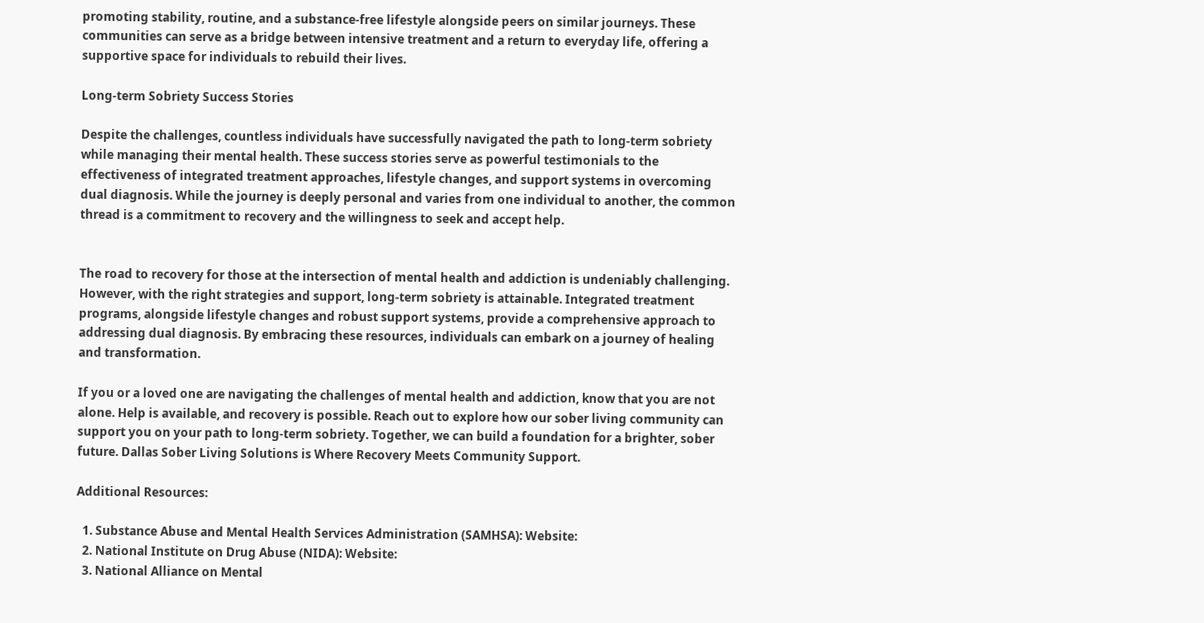promoting stability, routine, and a substance-free lifestyle alongside peers on similar journeys. These communities can serve as a bridge between intensive treatment and a return to everyday life, offering a supportive space for individuals to rebuild their lives.

Long-term Sobriety Success Stories

Despite the challenges, countless individuals have successfully navigated the path to long-term sobriety while managing their mental health. These success stories serve as powerful testimonials to the effectiveness of integrated treatment approaches, lifestyle changes, and support systems in overcoming dual diagnosis. While the journey is deeply personal and varies from one individual to another, the common thread is a commitment to recovery and the willingness to seek and accept help.


The road to recovery for those at the intersection of mental health and addiction is undeniably challenging. However, with the right strategies and support, long-term sobriety is attainable. Integrated treatment programs, alongside lifestyle changes and robust support systems, provide a comprehensive approach to addressing dual diagnosis. By embracing these resources, individuals can embark on a journey of healing and transformation.

If you or a loved one are navigating the challenges of mental health and addiction, know that you are not alone. Help is available, and recovery is possible. Reach out to explore how our sober living community can support you on your path to long-term sobriety. Together, we can build a foundation for a brighter, sober future. Dallas Sober Living Solutions is Where Recovery Meets Community Support.

Additional Resources:

  1. Substance Abuse and Mental Health Services Administration (SAMHSA): Website:
  2. National Institute on Drug Abuse (NIDA): Website:
  3. National Alliance on Mental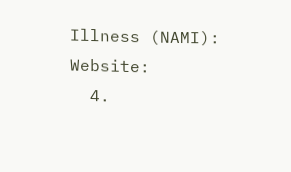Illness (NAMI): Website:
  4.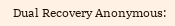Dual Recovery Anonymous: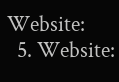Website:
  5. Website: